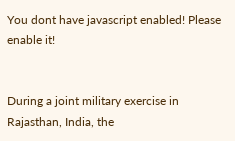You dont have javascript enabled! Please enable it!


During a joint military exercise in Rajasthan, India, the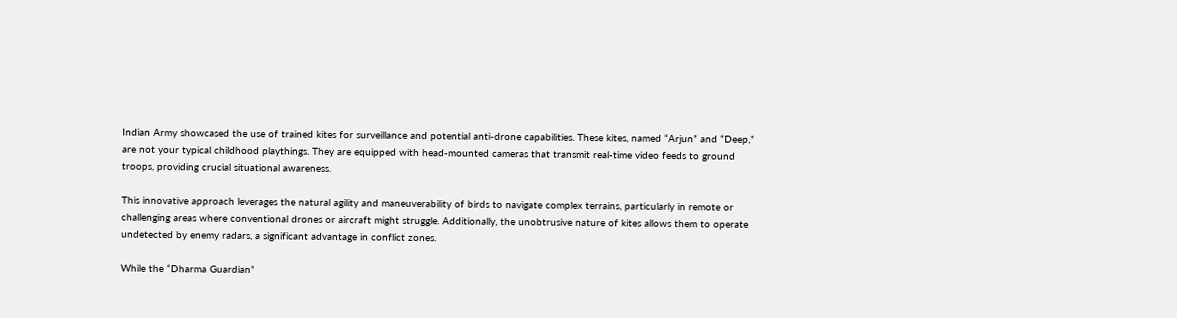Indian Army showcased the use of trained kites for surveillance and potential anti-drone capabilities. These kites, named “Arjun” and “Deep,” are not your typical childhood playthings. They are equipped with head-mounted cameras that transmit real-time video feeds to ground troops, providing crucial situational awareness.

This innovative approach leverages the natural agility and maneuverability of birds to navigate complex terrains, particularly in remote or challenging areas where conventional drones or aircraft might struggle. Additionally, the unobtrusive nature of kites allows them to operate undetected by enemy radars, a significant advantage in conflict zones.

While the “Dharma Guardian”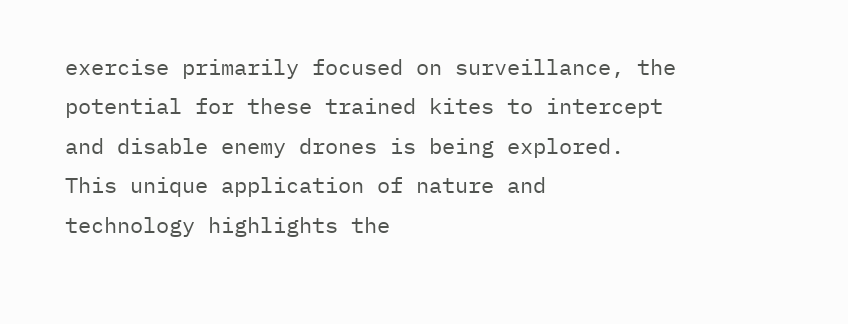exercise primarily focused on surveillance, the potential for these trained kites to intercept and disable enemy drones is being explored. This unique application of nature and technology highlights the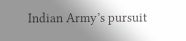Indian Army’s pursuit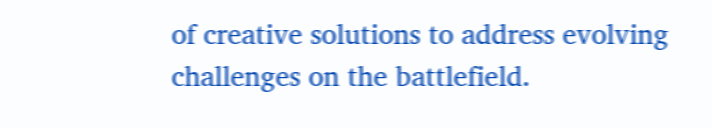of creative solutions to address evolving challenges on the battlefield.